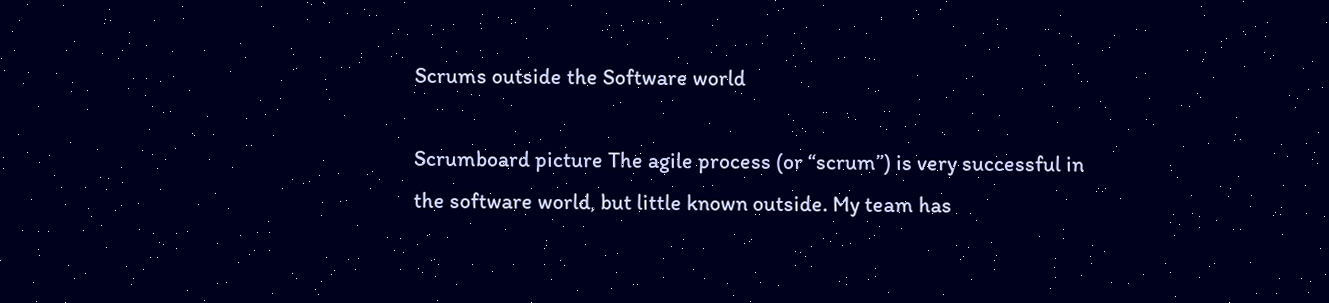Scrums outside the Software world

Scrumboard picture The agile process (or “scrum”) is very successful in the software world, but little known outside. My team has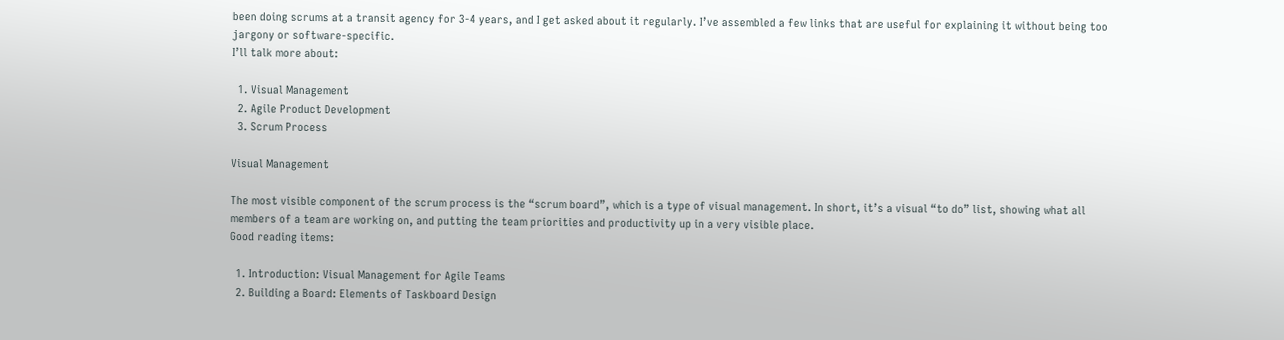been doing scrums at a transit agency for 3-4 years, and I get asked about it regularly. I’ve assembled a few links that are useful for explaining it without being too jargony or software-specific.
I’ll talk more about:

  1. Visual Management
  2. Agile Product Development
  3. Scrum Process

Visual Management

The most visible component of the scrum process is the “scrum board”, which is a type of visual management. In short, it’s a visual “to do” list, showing what all members of a team are working on, and putting the team priorities and productivity up in a very visible place.
Good reading items:

  1. Introduction: Visual Management for Agile Teams
  2. Building a Board: Elements of Taskboard Design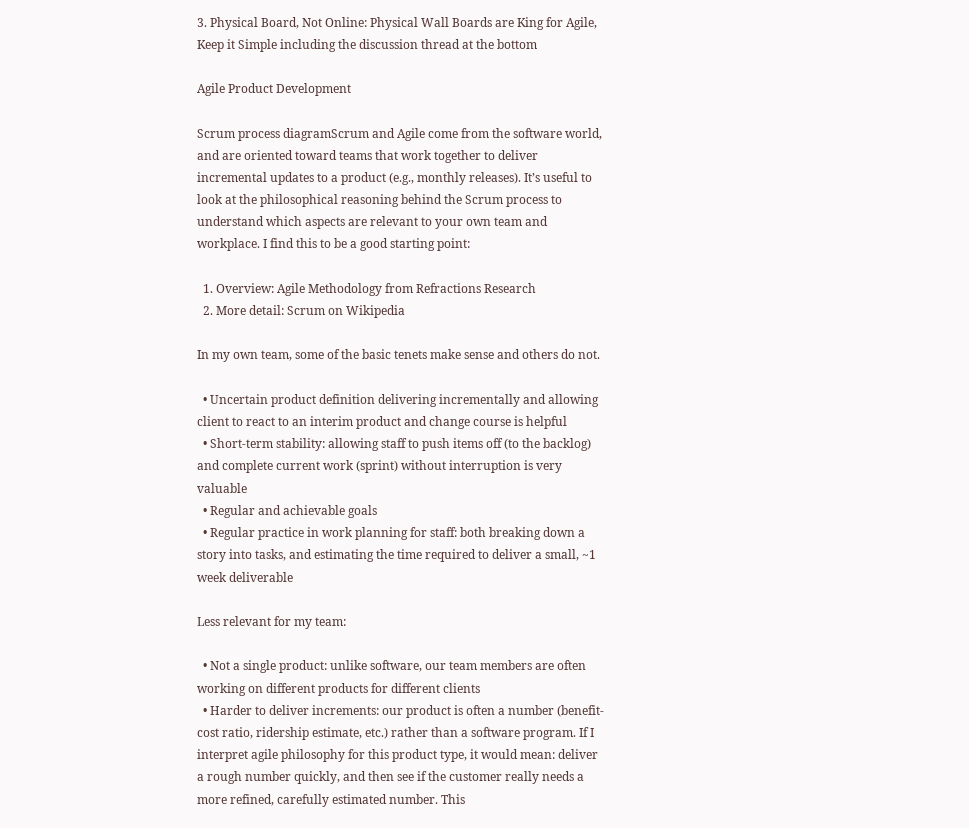3. Physical Board, Not Online: Physical Wall Boards are King for Agile, Keep it Simple including the discussion thread at the bottom

Agile Product Development

Scrum process diagramScrum and Agile come from the software world, and are oriented toward teams that work together to deliver incremental updates to a product (e.g., monthly releases). It’s useful to look at the philosophical reasoning behind the Scrum process to understand which aspects are relevant to your own team and workplace. I find this to be a good starting point:

  1. Overview: Agile Methodology from Refractions Research
  2. More detail: Scrum on Wikipedia

In my own team, some of the basic tenets make sense and others do not.

  • Uncertain product definition delivering incrementally and allowing client to react to an interim product and change course is helpful
  • Short-term stability: allowing staff to push items off (to the backlog) and complete current work (sprint) without interruption is very valuable
  • Regular and achievable goals
  • Regular practice in work planning for staff: both breaking down a story into tasks, and estimating the time required to deliver a small, ~1 week deliverable

Less relevant for my team:

  • Not a single product: unlike software, our team members are often working on different products for different clients
  • Harder to deliver increments: our product is often a number (benefit-cost ratio, ridership estimate, etc.) rather than a software program. If I interpret agile philosophy for this product type, it would mean: deliver a rough number quickly, and then see if the customer really needs a more refined, carefully estimated number. This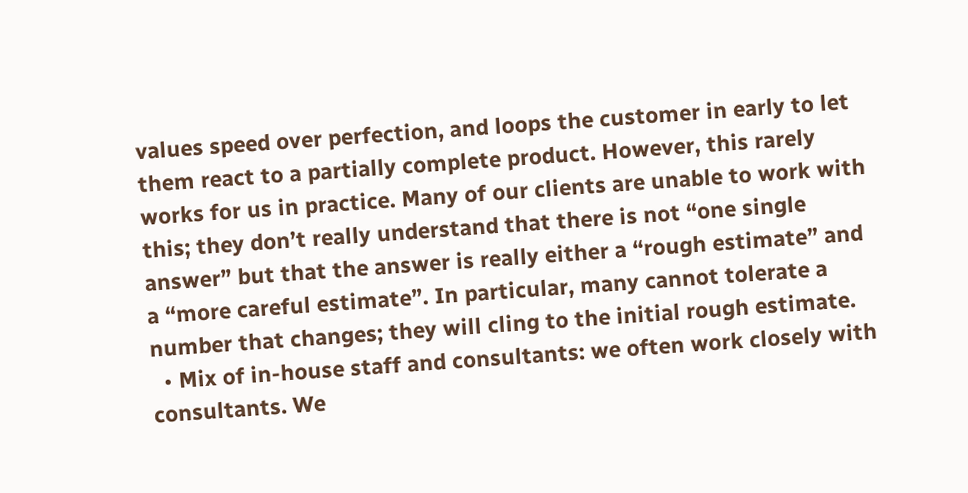values speed over perfection, and loops the customer in early to let them react to a partially complete product. However, this rarely works for us in practice. Many of our clients are unable to work with this; they don’t really understand that there is not “one single answer” but that the answer is really either a “rough estimate” and a “more careful estimate”. In particular, many cannot tolerate a number that changes; they will cling to the initial rough estimate.
  • Mix of in-house staff and consultants: we often work closely with consultants. We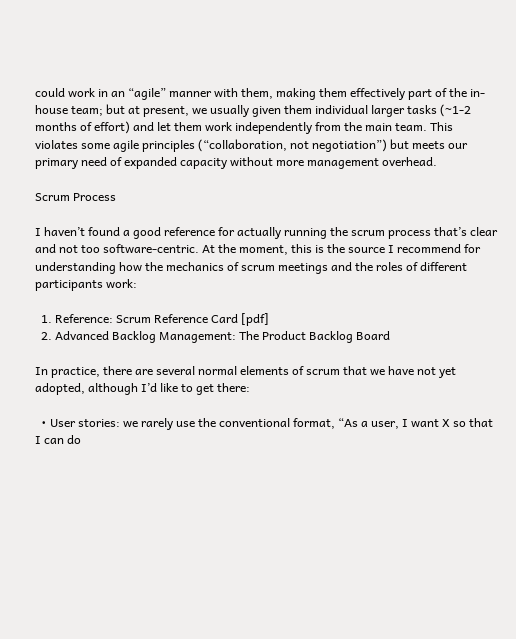could work in an “agile” manner with them, making them effectively part of the in-house team; but at present, we usually given them individual larger tasks (~1-2 months of effort) and let them work independently from the main team. This violates some agile principles (“collaboration, not negotiation”) but meets our primary need of expanded capacity without more management overhead.

Scrum Process

I haven’t found a good reference for actually running the scrum process that’s clear and not too software-centric. At the moment, this is the source I recommend for understanding how the mechanics of scrum meetings and the roles of different participants work:

  1. Reference: Scrum Reference Card [pdf]
  2. Advanced Backlog Management: The Product Backlog Board

In practice, there are several normal elements of scrum that we have not yet adopted, although I’d like to get there:

  • User stories: we rarely use the conventional format, “As a user, I want X so that I can do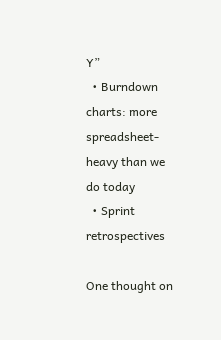Y”
  • Burndown charts: more spreadsheet-heavy than we do today
  • Sprint retrospectives

One thought on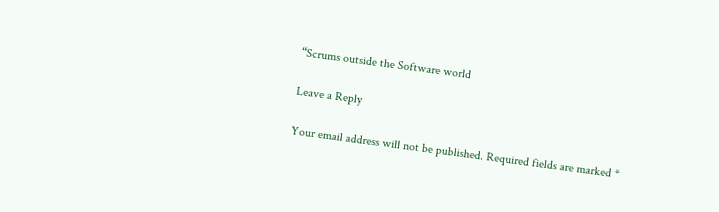“Scrums outside the Software world

Leave a Reply

Your email address will not be published. Required fields are marked *